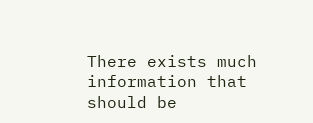There exists much information that should be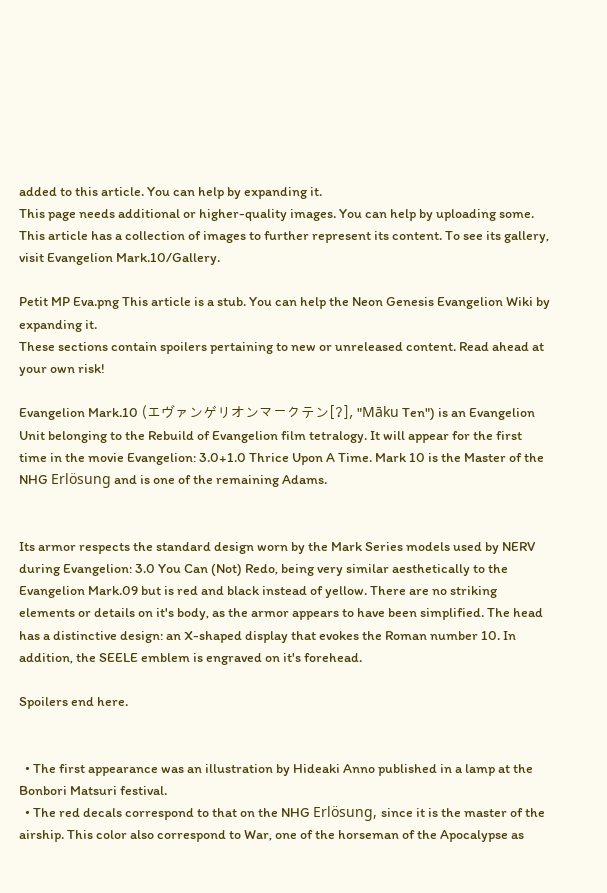added to this article. You can help by expanding it.
This page needs additional or higher-quality images. You can help by uploading some.
This article has a collection of images to further represent its content. To see its gallery, visit Evangelion Mark.10/Gallery.

Petit MP Eva.png This article is a stub. You can help the Neon Genesis Evangelion Wiki by expanding it.
These sections contain spoilers pertaining to new or unreleased content. Read ahead at your own risk!

Evangelion Mark.10 (エヴァンゲリオンマークテン[?], "Māku Ten") is an Evangelion Unit belonging to the Rebuild of Evangelion film tetralogy. It will appear for the first time in the movie Evangelion: 3.0+1.0 Thrice Upon A Time. Mark 10 is the Master of the NHG Erlösung and is one of the remaining Adams.


Its armor respects the standard design worn by the Mark Series models used by NERV during Evangelion: 3.0 You Can (Not) Redo, being very similar aesthetically to the Evangelion Mark.09 but is red and black instead of yellow. There are no striking elements or details on it's body, as the armor appears to have been simplified. The head has a distinctive design: an X-shaped display that evokes the Roman number 10. In addition, the SEELE emblem is engraved on it's forehead.

Spoilers end here.


  • The first appearance was an illustration by Hideaki Anno published in a lamp at the Bonbori Matsuri festival.
  • The red decals correspond to that on the NHG Erlösung, since it is the master of the airship. This color also correspond to War, one of the horseman of the Apocalypse as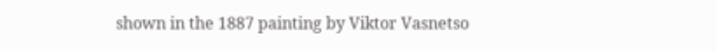shown in the 1887 painting by Viktor Vasnetso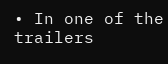• In one of the trailers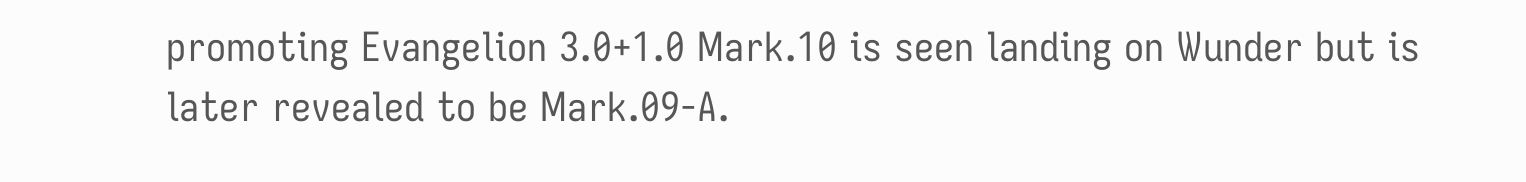promoting Evangelion 3.0+1.0 Mark.10 is seen landing on Wunder but is later revealed to be Mark.09-A.